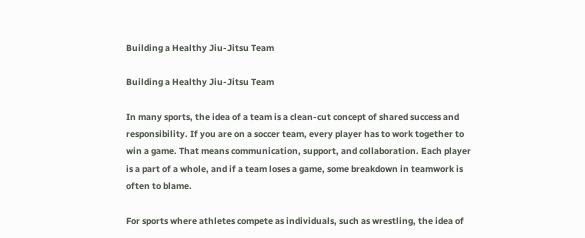Building a Healthy Jiu-Jitsu Team

Building a Healthy Jiu-Jitsu Team

In many sports, the idea of a team is a clean-cut concept of shared success and responsibility. If you are on a soccer team, every player has to work together to win a game. That means communication, support, and collaboration. Each player is a part of a whole, and if a team loses a game, some breakdown in teamwork is often to blame.

For sports where athletes compete as individuals, such as wrestling, the idea of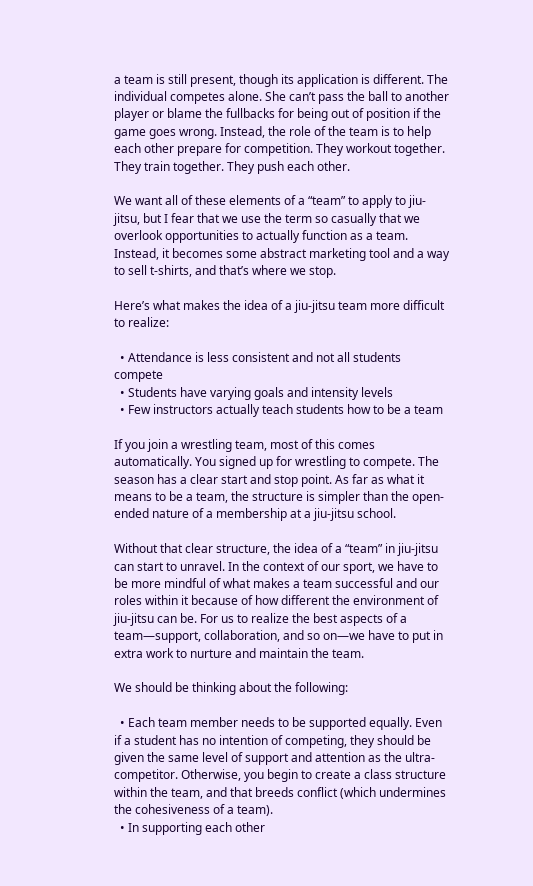a team is still present, though its application is different. The individual competes alone. She can’t pass the ball to another player or blame the fullbacks for being out of position if the game goes wrong. Instead, the role of the team is to help each other prepare for competition. They workout together. They train together. They push each other.

We want all of these elements of a “team” to apply to jiu-jitsu, but I fear that we use the term so casually that we overlook opportunities to actually function as a team. Instead, it becomes some abstract marketing tool and a way to sell t-shirts, and that’s where we stop.

Here’s what makes the idea of a jiu-jitsu team more difficult to realize:

  • Attendance is less consistent and not all students compete
  • Students have varying goals and intensity levels
  • Few instructors actually teach students how to be a team

If you join a wrestling team, most of this comes automatically. You signed up for wrestling to compete. The season has a clear start and stop point. As far as what it means to be a team, the structure is simpler than the open-ended nature of a membership at a jiu-jitsu school.

Without that clear structure, the idea of a “team” in jiu-jitsu can start to unravel. In the context of our sport, we have to be more mindful of what makes a team successful and our roles within it because of how different the environment of jiu-jitsu can be. For us to realize the best aspects of a team—support, collaboration, and so on—we have to put in extra work to nurture and maintain the team.

We should be thinking about the following:

  • Each team member needs to be supported equally. Even if a student has no intention of competing, they should be given the same level of support and attention as the ultra-competitor. Otherwise, you begin to create a class structure within the team, and that breeds conflict (which undermines the cohesiveness of a team).
  • In supporting each other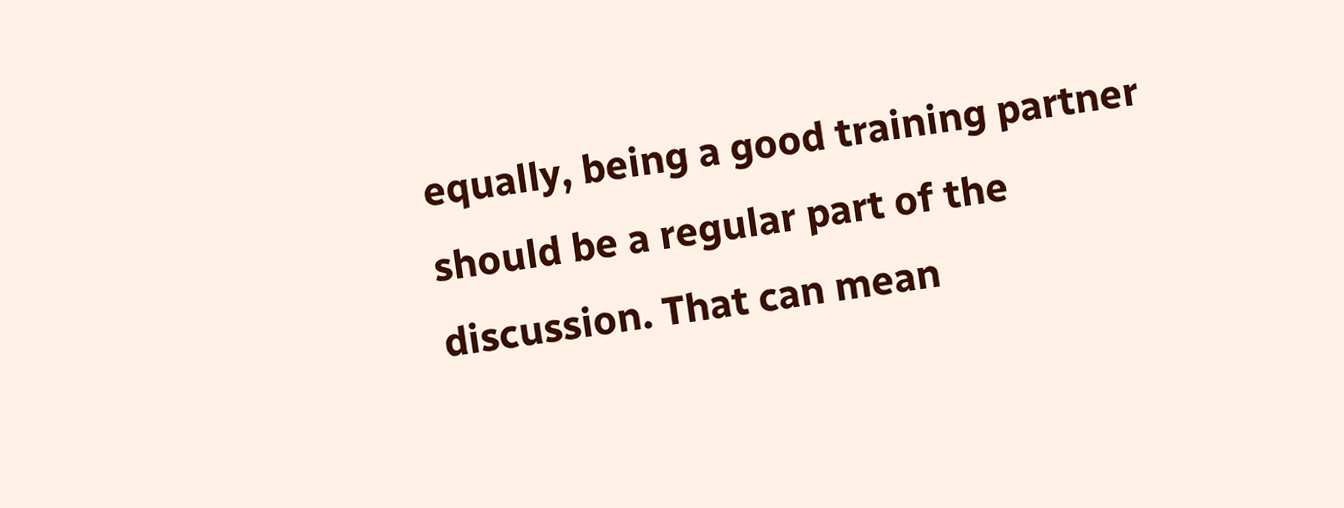equally, being a good training partner should be a regular part of the discussion. That can mean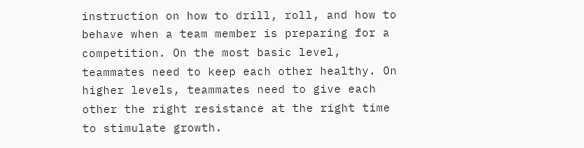instruction on how to drill, roll, and how to behave when a team member is preparing for a competition. On the most basic level, teammates need to keep each other healthy. On higher levels, teammates need to give each other the right resistance at the right time to stimulate growth.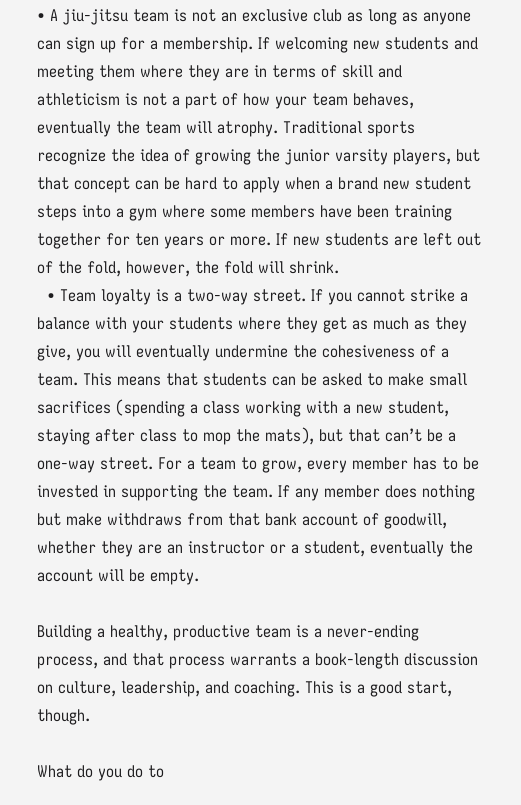• A jiu-jitsu team is not an exclusive club as long as anyone can sign up for a membership. If welcoming new students and meeting them where they are in terms of skill and athleticism is not a part of how your team behaves, eventually the team will atrophy. Traditional sports recognize the idea of growing the junior varsity players, but that concept can be hard to apply when a brand new student steps into a gym where some members have been training together for ten years or more. If new students are left out of the fold, however, the fold will shrink.
  • Team loyalty is a two-way street. If you cannot strike a balance with your students where they get as much as they give, you will eventually undermine the cohesiveness of a team. This means that students can be asked to make small sacrifices (spending a class working with a new student, staying after class to mop the mats), but that can’t be a one-way street. For a team to grow, every member has to be invested in supporting the team. If any member does nothing but make withdraws from that bank account of goodwill, whether they are an instructor or a student, eventually the account will be empty.

Building a healthy, productive team is a never-ending process, and that process warrants a book-length discussion on culture, leadership, and coaching. This is a good start, though.

What do you do to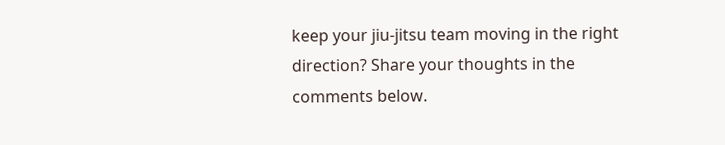keep your jiu-jitsu team moving in the right direction? Share your thoughts in the comments below.